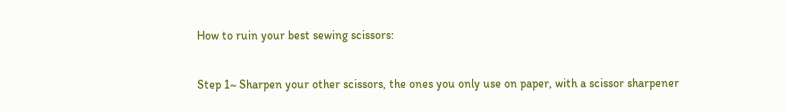How to ruin your best sewing scissors:

Step 1~ Sharpen your other scissors, the ones you only use on paper, with a scissor sharpener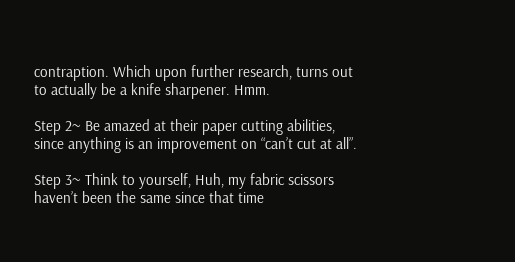contraption. Which upon further research, turns out to actually be a knife sharpener. Hmm.

Step 2~ Be amazed at their paper cutting abilities, since anything is an improvement on “can’t cut at all”.

Step 3~ Think to yourself, Huh, my fabric scissors haven’t been the same since that time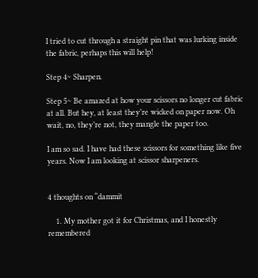I tried to cut through a straight pin that was lurking inside the fabric, perhaps this will help!

Step 4~ Sharpen.

Step 5~ Be amazed at how your scissors no longer cut fabric at all. But hey, at least they’re wicked on paper now. Oh wait, no, they’re not, they mangle the paper too.

I am so sad. I have had these scissors for something like five years. Now I am looking at scissor sharpeners.


4 thoughts on “dammit

    1. My mother got it for Christmas, and I honestly remembered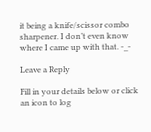it being a knife/scissor combo sharpener. I don’t even know where I came up with that. -_-

Leave a Reply

Fill in your details below or click an icon to log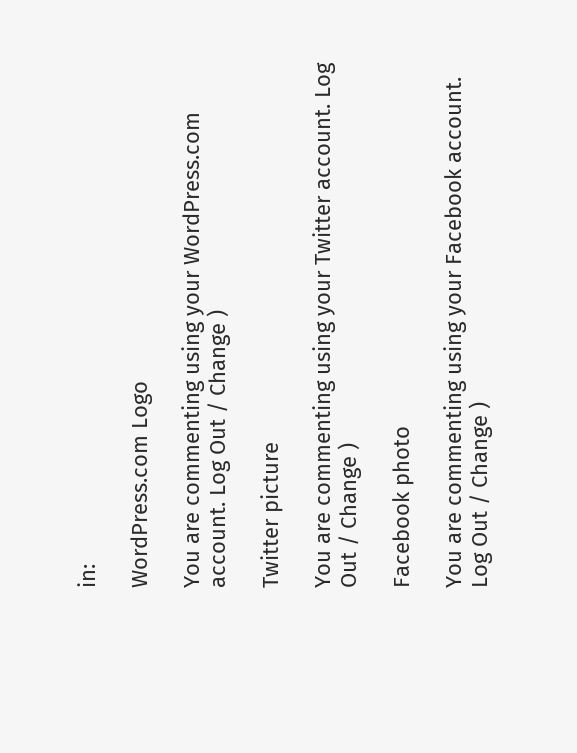in:

WordPress.com Logo

You are commenting using your WordPress.com account. Log Out / Change )

Twitter picture

You are commenting using your Twitter account. Log Out / Change )

Facebook photo

You are commenting using your Facebook account. Log Out / Change )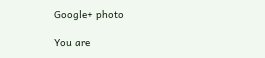Google+ photo

You are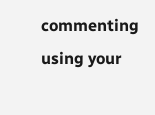commenting using your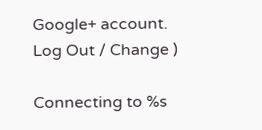Google+ account. Log Out / Change )

Connecting to %s